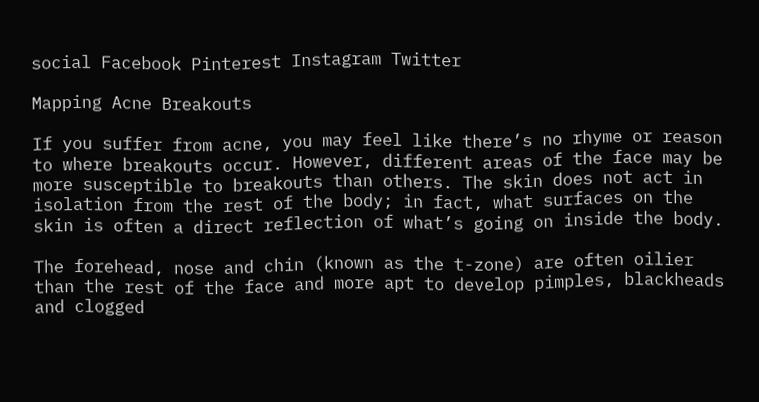social Facebook Pinterest Instagram Twitter

Mapping Acne Breakouts

If you suffer from acne, you may feel like there’s no rhyme or reason to where breakouts occur. However, different areas of the face may be more susceptible to breakouts than others. The skin does not act in isolation from the rest of the body; in fact, what surfaces on the skin is often a direct reflection of what’s going on inside the body.

The forehead, nose and chin (known as the t-zone) are often oilier than the rest of the face and more apt to develop pimples, blackheads and clogged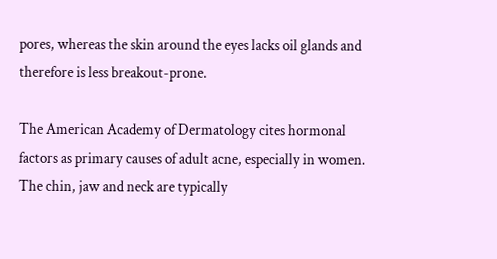pores, whereas the skin around the eyes lacks oil glands and therefore is less breakout-prone.

The American Academy of Dermatology cites hormonal factors as primary causes of adult acne, especially in women. The chin, jaw and neck are typically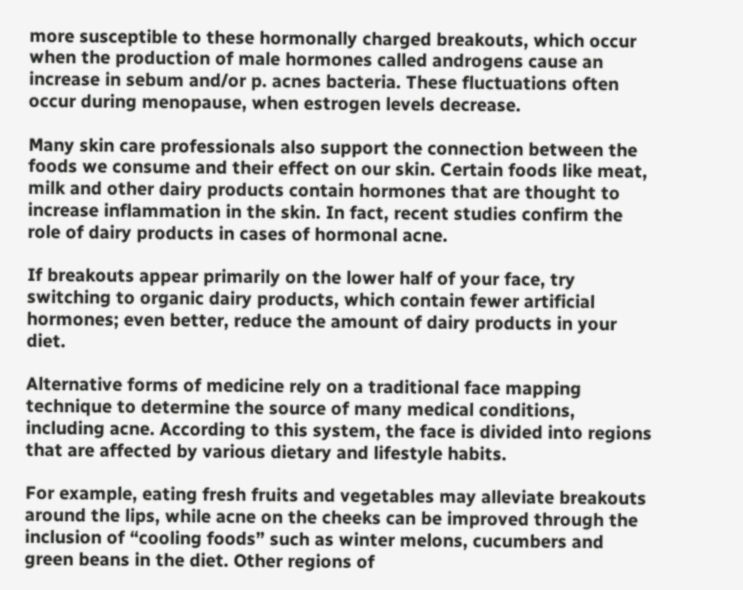more susceptible to these hormonally charged breakouts, which occur when the production of male hormones called androgens cause an increase in sebum and/or p. acnes bacteria. These fluctuations often occur during menopause, when estrogen levels decrease.

Many skin care professionals also support the connection between the foods we consume and their effect on our skin. Certain foods like meat, milk and other dairy products contain hormones that are thought to increase inflammation in the skin. In fact, recent studies confirm the role of dairy products in cases of hormonal acne.

If breakouts appear primarily on the lower half of your face, try switching to organic dairy products, which contain fewer artificial hormones; even better, reduce the amount of dairy products in your diet.

Alternative forms of medicine rely on a traditional face mapping technique to determine the source of many medical conditions, including acne. According to this system, the face is divided into regions that are affected by various dietary and lifestyle habits.

For example, eating fresh fruits and vegetables may alleviate breakouts around the lips, while acne on the cheeks can be improved through the inclusion of “cooling foods” such as winter melons, cucumbers and green beans in the diet. Other regions of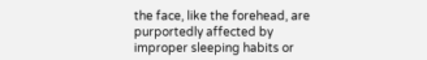the face, like the forehead, are purportedly affected by improper sleeping habits or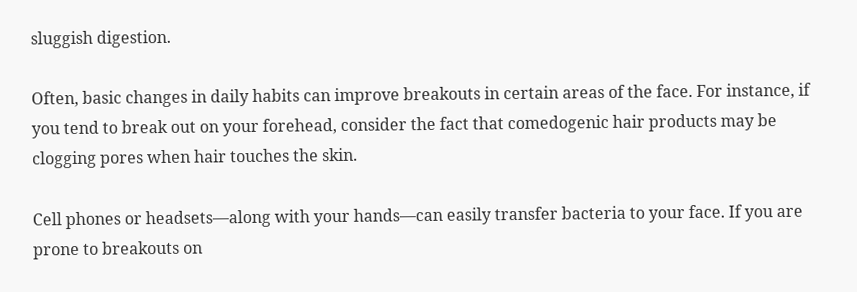sluggish digestion.

Often, basic changes in daily habits can improve breakouts in certain areas of the face. For instance, if you tend to break out on your forehead, consider the fact that comedogenic hair products may be clogging pores when hair touches the skin.

Cell phones or headsets—along with your hands—can easily transfer bacteria to your face. If you are prone to breakouts on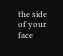the side of your face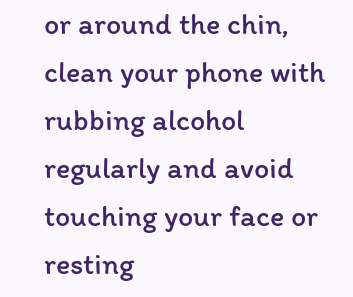or around the chin, clean your phone with rubbing alcohol regularly and avoid touching your face or resting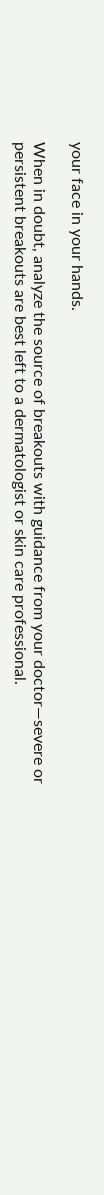your face in your hands.

When in doubt, analyze the source of breakouts with guidance from your doctor—severe or persistent breakouts are best left to a dermatologist or skin care professional.